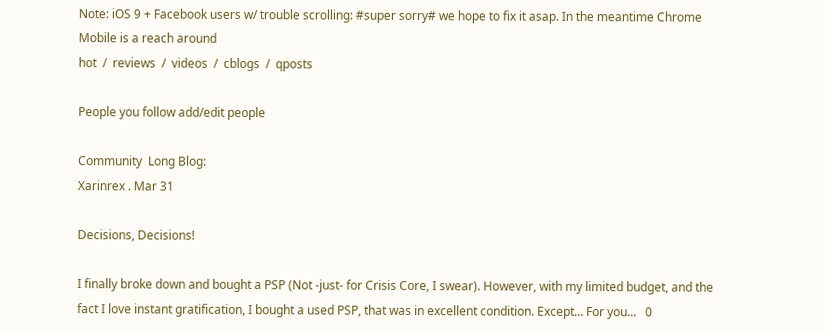Note: iOS 9 + Facebook users w/ trouble scrolling: #super sorry# we hope to fix it asap. In the meantime Chrome Mobile is a reach around
hot  /  reviews  /  videos  /  cblogs  /  qposts

People you follow add/edit people

Community  Long Blog:
Xarinrex . Mar 31

Decisions, Decisions!

I finally broke down and bought a PSP (Not -just- for Crisis Core, I swear). However, with my limited budget, and the fact I love instant gratification, I bought a used PSP, that was in excellent condition. Except... For you...   0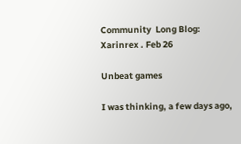Community  Long Blog:
Xarinrex . Feb 26

Unbeat games

I was thinking, a few days ago,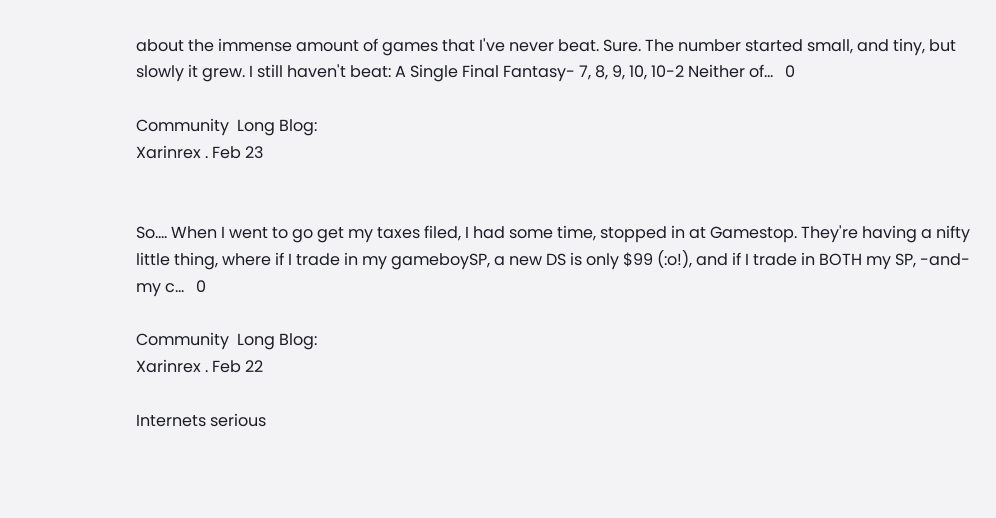about the immense amount of games that I've never beat. Sure. The number started small, and tiny, but slowly it grew. I still haven't beat: A Single Final Fantasy- 7, 8, 9, 10, 10-2 Neither of...   0

Community  Long Blog:
Xarinrex . Feb 23


So.... When I went to go get my taxes filed, I had some time, stopped in at Gamestop. They're having a nifty little thing, where if I trade in my gameboySP, a new DS is only $99 (:o!), and if I trade in BOTH my SP, -and- my c...   0

Community  Long Blog:
Xarinrex . Feb 22

Internets serious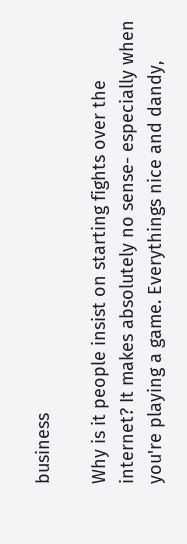business

Why is it people insist on starting fights over the internet? It makes absolutely no sense- especially when you're playing a game. Everythings nice and dandy,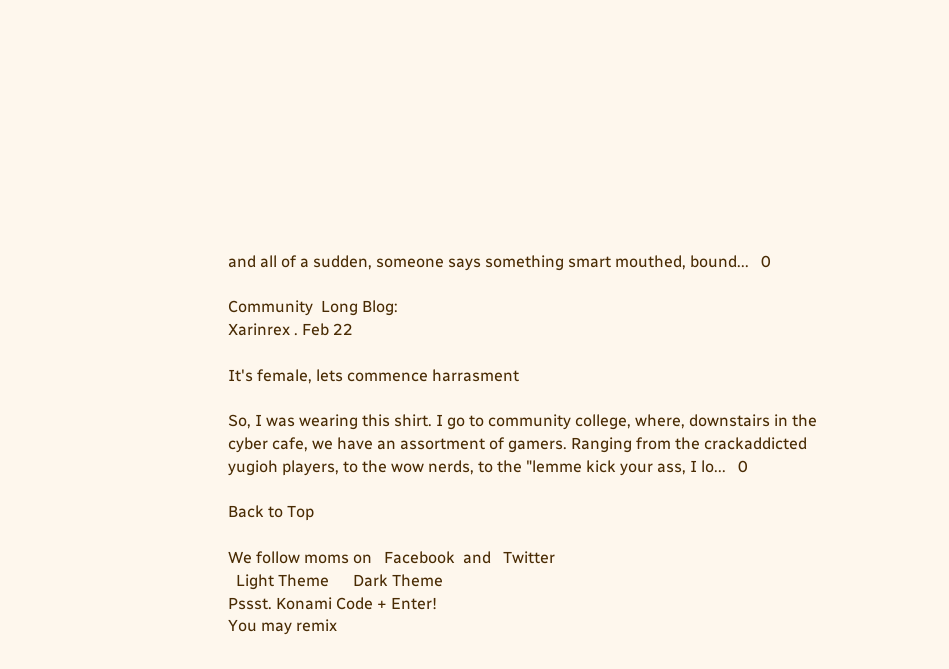and all of a sudden, someone says something smart mouthed, bound...   0

Community  Long Blog:
Xarinrex . Feb 22

It's female, lets commence harrasment

So, I was wearing this shirt. I go to community college, where, downstairs in the cyber cafe, we have an assortment of gamers. Ranging from the crackaddicted yugioh players, to the wow nerds, to the "lemme kick your ass, I lo...   0

Back to Top

We follow moms on   Facebook  and   Twitter
  Light Theme      Dark Theme
Pssst. Konami Code + Enter!
You may remix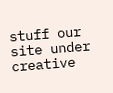stuff our site under creative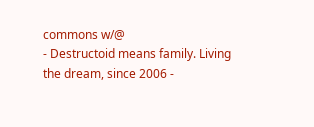commons w/@
- Destructoid means family. Living the dream, since 2006 -